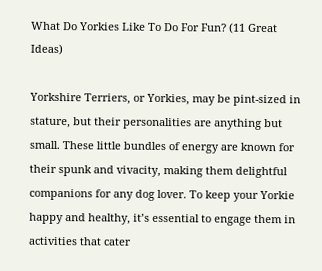What Do Yorkies Like To Do For Fun? (11 Great Ideas)

Yorkshire Terriers, or Yorkies, may be pint-sized in stature, but their personalities are anything but small. These little bundles of energy are known for their spunk and vivacity, making them delightful companions for any dog lover. To keep your Yorkie happy and healthy, it’s essential to engage them in activities that cater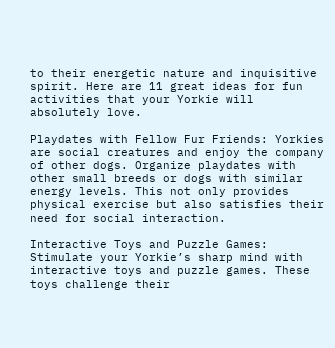to their energetic nature and inquisitive spirit. Here are 11 great ideas for fun activities that your Yorkie will absolutely love.

Playdates with Fellow Fur Friends: Yorkies are social creatures and enjoy the company of other dogs. Organize playdates with other small breeds or dogs with similar energy levels. This not only provides physical exercise but also satisfies their need for social interaction.

Interactive Toys and Puzzle Games: Stimulate your Yorkie’s sharp mind with interactive toys and puzzle games. These toys challenge their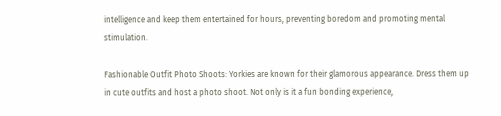intelligence and keep them entertained for hours, preventing boredom and promoting mental stimulation.

Fashionable Outfit Photo Shoots: Yorkies are known for their glamorous appearance. Dress them up in cute outfits and host a photo shoot. Not only is it a fun bonding experience,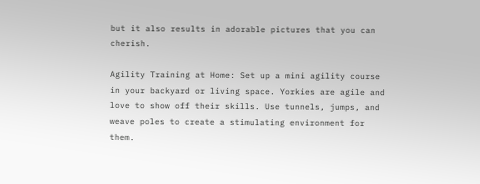but it also results in adorable pictures that you can cherish.

Agility Training at Home: Set up a mini agility course in your backyard or living space. Yorkies are agile and love to show off their skills. Use tunnels, jumps, and weave poles to create a stimulating environment for them.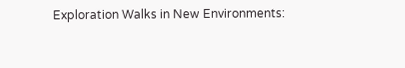Exploration Walks in New Environments: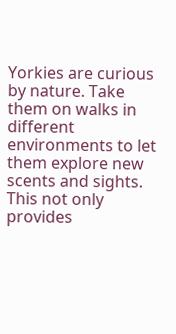Yorkies are curious by nature. Take them on walks in different environments to let them explore new scents and sights. This not only provides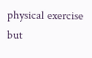physical exercise but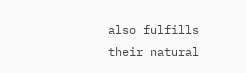also fulfills their natural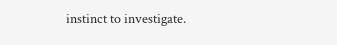instinct to investigate.